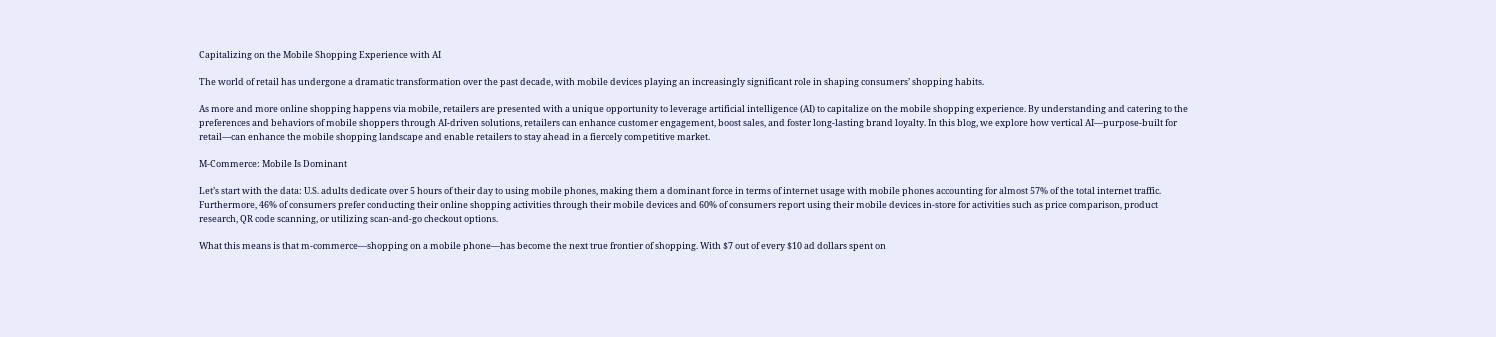Capitalizing on the Mobile Shopping Experience with AI

The world of retail has undergone a dramatic transformation over the past decade, with mobile devices playing an increasingly significant role in shaping consumers’ shopping habits.

As more and more online shopping happens via mobile, retailers are presented with a unique opportunity to leverage artificial intelligence (AI) to capitalize on the mobile shopping experience. By understanding and catering to the preferences and behaviors of mobile shoppers through AI-driven solutions, retailers can enhance customer engagement, boost sales, and foster long-lasting brand loyalty. In this blog, we explore how vertical AI—purpose-built for retail—can enhance the mobile shopping landscape and enable retailers to stay ahead in a fiercely competitive market.

M-Commerce: Mobile Is Dominant

Let’s start with the data: U.S. adults dedicate over 5 hours of their day to using mobile phones, making them a dominant force in terms of internet usage with mobile phones accounting for almost 57% of the total internet traffic. Furthermore, 46% of consumers prefer conducting their online shopping activities through their mobile devices and 60% of consumers report using their mobile devices in-store for activities such as price comparison, product research, QR code scanning, or utilizing scan-and-go checkout options.

What this means is that m-commerce—shopping on a mobile phone—has become the next true frontier of shopping. With $7 out of every $10 ad dollars spent on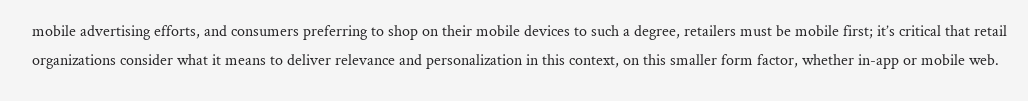mobile advertising efforts, and consumers preferring to shop on their mobile devices to such a degree, retailers must be mobile first; it’s critical that retail organizations consider what it means to deliver relevance and personalization in this context, on this smaller form factor, whether in-app or mobile web.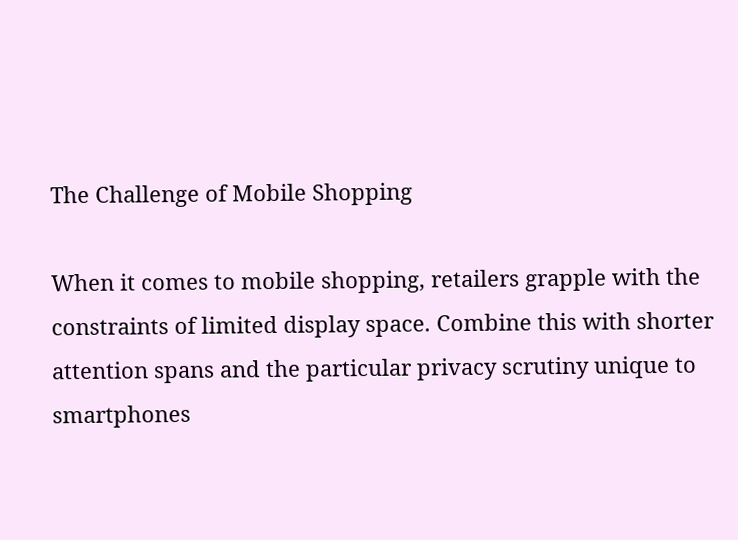The Challenge of Mobile Shopping

When it comes to mobile shopping, retailers grapple with the constraints of limited display space. Combine this with shorter attention spans and the particular privacy scrutiny unique to smartphones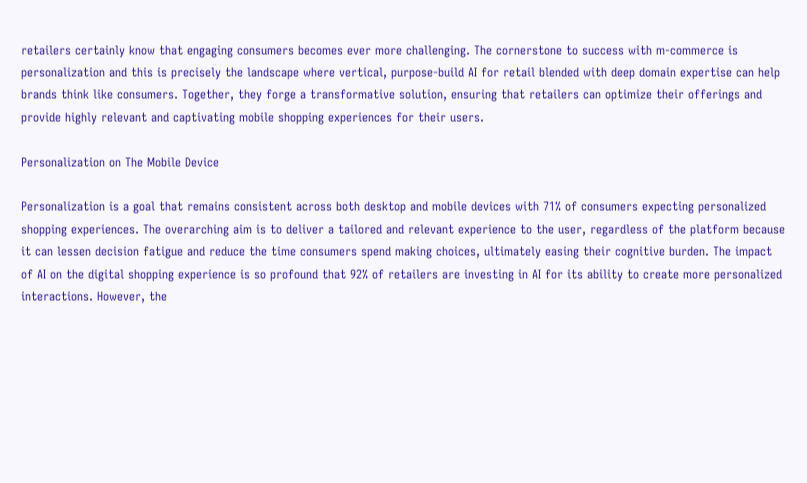retailers certainly know that engaging consumers becomes ever more challenging. The cornerstone to success with m-commerce is personalization and this is precisely the landscape where vertical, purpose-build AI for retail blended with deep domain expertise can help brands think like consumers. Together, they forge a transformative solution, ensuring that retailers can optimize their offerings and provide highly relevant and captivating mobile shopping experiences for their users.

Personalization on The Mobile Device

Personalization is a goal that remains consistent across both desktop and mobile devices with 71% of consumers expecting personalized shopping experiences. The overarching aim is to deliver a tailored and relevant experience to the user, regardless of the platform because it can lessen decision fatigue and reduce the time consumers spend making choices, ultimately easing their cognitive burden. The impact of AI on the digital shopping experience is so profound that 92% of retailers are investing in AI for its ability to create more personalized interactions. However, the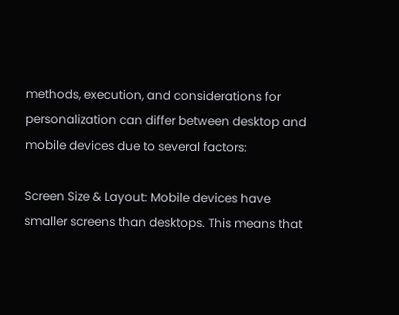methods, execution, and considerations for personalization can differ between desktop and mobile devices due to several factors:

Screen Size & Layout: Mobile devices have smaller screens than desktops. This means that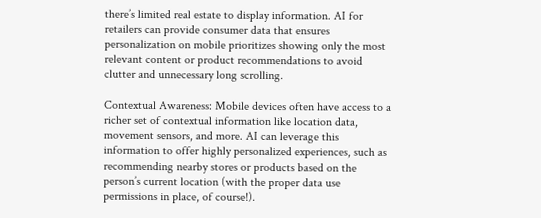there’s limited real estate to display information. AI for retailers can provide consumer data that ensures personalization on mobile prioritizes showing only the most relevant content or product recommendations to avoid clutter and unnecessary long scrolling.

Contextual Awareness: Mobile devices often have access to a richer set of contextual information like location data, movement sensors, and more. AI can leverage this information to offer highly personalized experiences, such as recommending nearby stores or products based on the person’s current location (with the proper data use permissions in place, of course!).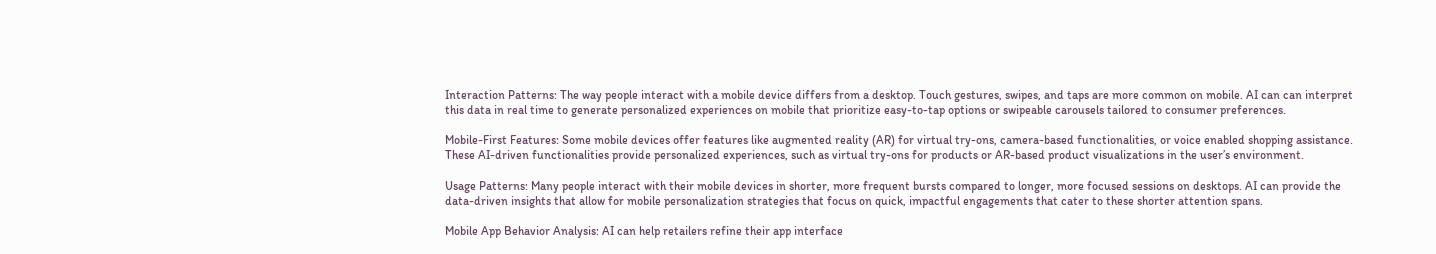Interaction Patterns: The way people interact with a mobile device differs from a desktop. Touch gestures, swipes, and taps are more common on mobile. AI can can interpret this data in real time to generate personalized experiences on mobile that prioritize easy-to-tap options or swipeable carousels tailored to consumer preferences.

Mobile-First Features: Some mobile devices offer features like augmented reality (AR) for virtual try-ons, camera-based functionalities, or voice enabled shopping assistance. These AI-driven functionalities provide personalized experiences, such as virtual try-ons for products or AR-based product visualizations in the user’s environment.

Usage Patterns: Many people interact with their mobile devices in shorter, more frequent bursts compared to longer, more focused sessions on desktops. AI can provide the data-driven insights that allow for mobile personalization strategies that focus on quick, impactful engagements that cater to these shorter attention spans.

Mobile App Behavior Analysis: AI can help retailers refine their app interface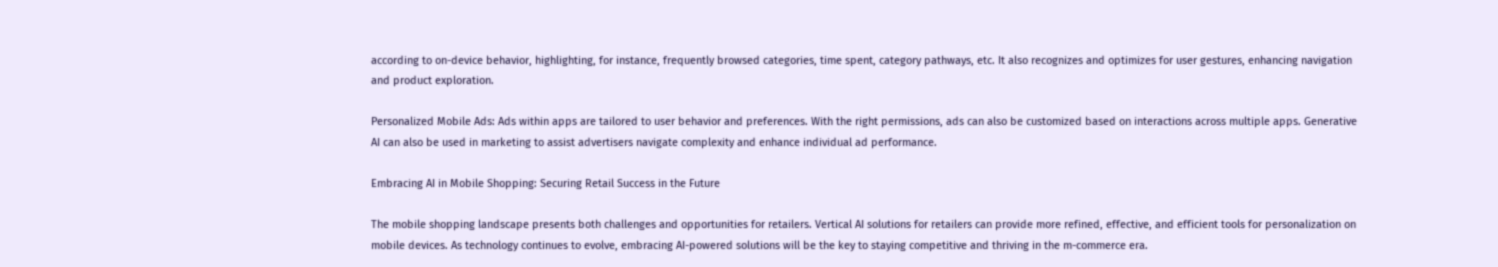according to on-device behavior, highlighting, for instance, frequently browsed categories, time spent, category pathways, etc. It also recognizes and optimizes for user gestures, enhancing navigation and product exploration.

Personalized Mobile Ads: Ads within apps are tailored to user behavior and preferences. With the right permissions, ads can also be customized based on interactions across multiple apps. Generative AI can also be used in marketing to assist advertisers navigate complexity and enhance individual ad performance.

Embracing AI in Mobile Shopping: Securing Retail Success in the Future

The mobile shopping landscape presents both challenges and opportunities for retailers. Vertical AI solutions for retailers can provide more refined, effective, and efficient tools for personalization on mobile devices. As technology continues to evolve, embracing AI-powered solutions will be the key to staying competitive and thriving in the m-commerce era.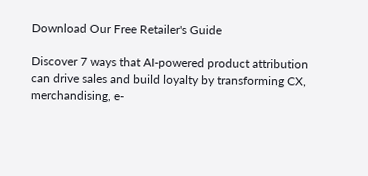Download Our Free Retailer's Guide

Discover 7 ways that AI-powered product attribution can drive sales and build loyalty by transforming CX, merchandising, e-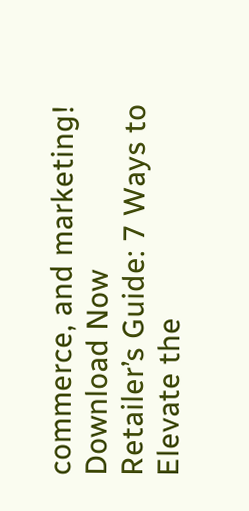commerce, and marketing!
Download Now
Retailer’s Guide: 7 Ways to Elevate the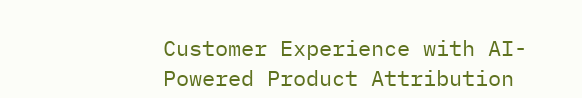Customer Experience with AI-Powered Product Attribution